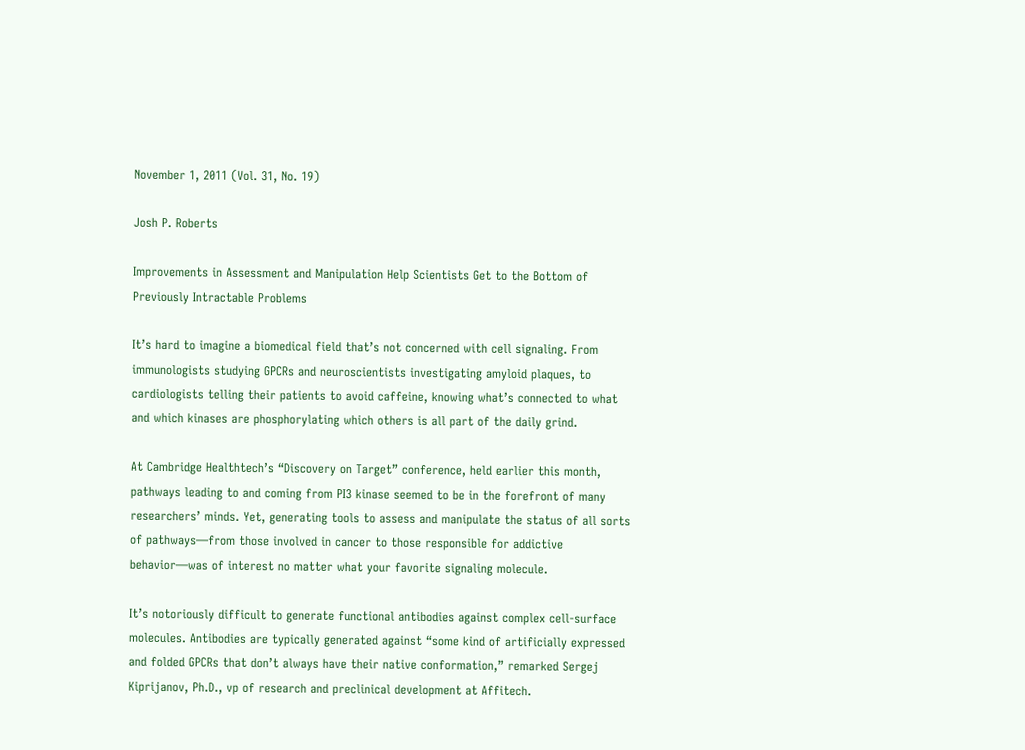November 1, 2011 (Vol. 31, No. 19)

Josh P. Roberts

Improvements in Assessment and Manipulation Help Scientists Get to the Bottom of Previously Intractable Problems

It’s hard to imagine a biomedical field that’s not concerned with cell signaling. From immunologists studying GPCRs and neuroscientists investigating amyloid plaques, to cardiologists telling their patients to avoid caffeine, knowing what’s connected to what and which kinases are phosphorylating which others is all part of the daily grind.

At Cambridge Healthtech’s “Discovery on Target” conference, held earlier this month, pathways leading to and coming from PI3 kinase seemed to be in the forefront of many researchers’ minds. Yet, generating tools to assess and manipulate the status of all sorts of pathways—from those involved in cancer to those responsible for addictive behavior—was of interest no matter what your favorite signaling molecule.

It’s notoriously difficult to generate functional antibodies against complex cell-surface molecules. Antibodies are typically generated against “some kind of artificially expressed and folded GPCRs that don’t always have their native conformation,” remarked Sergej Kiprijanov, Ph.D., vp of research and preclinical development at Affitech.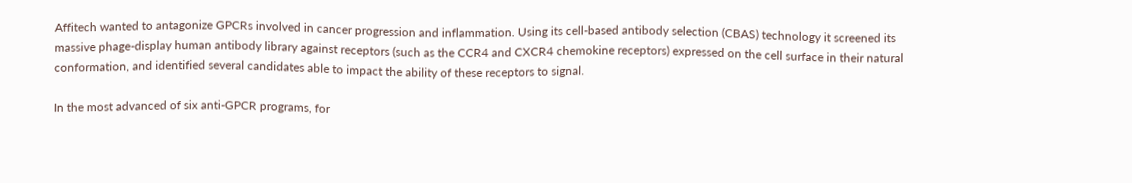Affitech wanted to antagonize GPCRs involved in cancer progression and inflammation. Using its cell-based antibody selection (CBAS) technology it screened its massive phage-display human antibody library against receptors (such as the CCR4 and CXCR4 chemokine receptors) expressed on the cell surface in their natural conformation, and identified several candidates able to impact the ability of these receptors to signal.

In the most advanced of six anti-GPCR programs, for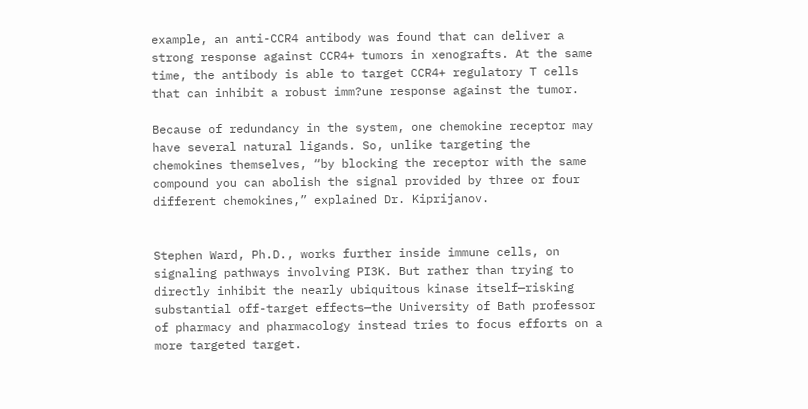example, an anti-CCR4 antibody was found that can deliver a strong response against CCR4+ tumors in xenografts. At the same time, the antibody is able to target CCR4+ regulatory T cells that can inhibit a robust imm?une response against the tumor.

Because of redundancy in the system, one chemokine receptor may have several natural ligands. So, unlike targeting the chemokines themselves, “by blocking the receptor with the same compound you can abolish the signal provided by three or four different chemokines,” explained Dr. Kiprijanov.


Stephen Ward, Ph.D., works further inside immune cells, on signaling pathways involving PI3K. But rather than trying to directly inhibit the nearly ubiquitous kinase itself—risking substantial off-target effects—the University of Bath professor of pharmacy and pharmacology instead tries to focus efforts on a more targeted target.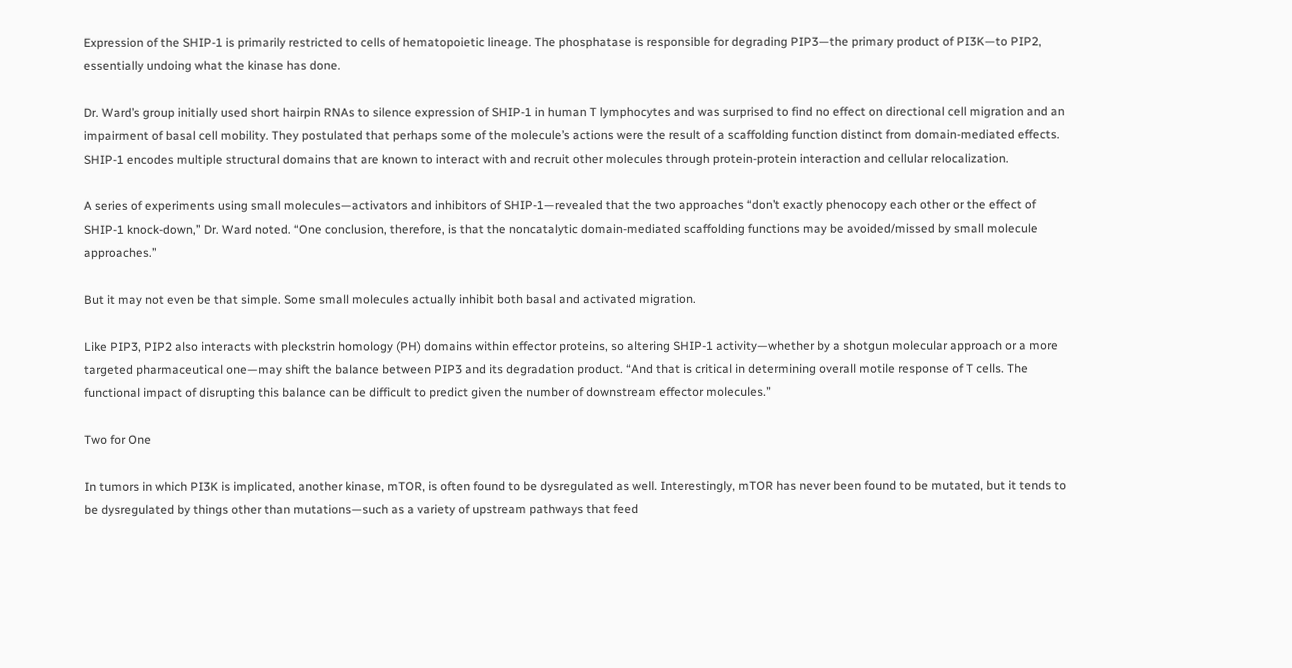Expression of the SHIP-1 is primarily restricted to cells of hematopoietic lineage. The phosphatase is responsible for degrading PIP3—the primary product of PI3K—to PIP2, essentially undoing what the kinase has done.

Dr. Ward’s group initially used short hairpin RNAs to silence expression of SHIP-1 in human T lymphocytes and was surprised to find no effect on directional cell migration and an impairment of basal cell mobility. They postulated that perhaps some of the molecule’s actions were the result of a scaffolding function distinct from domain-mediated effects. SHIP-1 encodes multiple structural domains that are known to interact with and recruit other molecules through protein-protein interaction and cellular relocalization.

A series of experiments using small molecules—activators and inhibitors of SHIP-1—revealed that the two approaches “don’t exactly phenocopy each other or the effect of SHIP-1 knock-down,” Dr. Ward noted. “One conclusion, therefore, is that the noncatalytic domain-mediated scaffolding functions may be avoided/missed by small molecule approaches.”

But it may not even be that simple. Some small molecules actually inhibit both basal and activated migration.

Like PIP3, PIP2 also interacts with pleckstrin homology (PH) domains within effector proteins, so altering SHIP-1 activity—whether by a shotgun molecular approach or a more targeted pharmaceutical one—may shift the balance between PIP3 and its degradation product. “And that is critical in determining overall motile response of T cells. The functional impact of disrupting this balance can be difficult to predict given the number of downstream effector molecules.”

Two for One

In tumors in which PI3K is implicated, another kinase, mTOR, is often found to be dysregulated as well. Interestingly, mTOR has never been found to be mutated, but it tends to be dysregulated by things other than mutations—such as a variety of upstream pathways that feed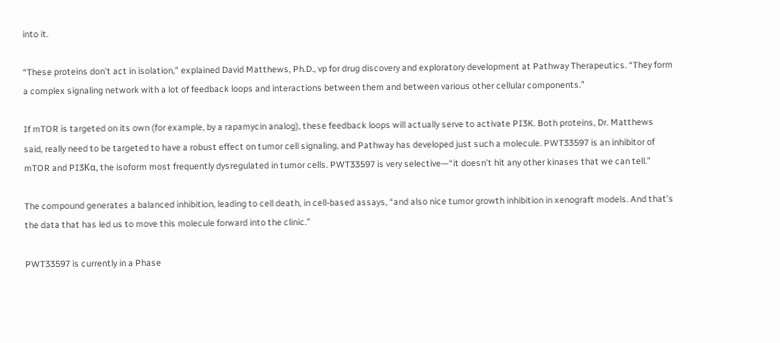into it.

“These proteins don’t act in isolation,” explained David Matthews, Ph.D., vp for drug discovery and exploratory development at Pathway Therapeutics. “They form a complex signaling network with a lot of feedback loops and interactions between them and between various other cellular components.”

If mTOR is targeted on its own (for example, by a rapamycin analog), these feedback loops will actually serve to activate PI3K. Both proteins, Dr. Matthews said, really need to be targeted to have a robust effect on tumor cell signaling, and Pathway has developed just such a molecule. PWT33597 is an inhibitor of mTOR and PI3Kα, the isoform most frequently dysregulated in tumor cells. PWT33597 is very selective—“it doesn’t hit any other kinases that we can tell.”

The compound generates a balanced inhibition, leading to cell death, in cell-based assays, “and also nice tumor growth inhibition in xenograft models. And that’s the data that has led us to move this molecule forward into the clinic.”

PWT33597 is currently in a Phase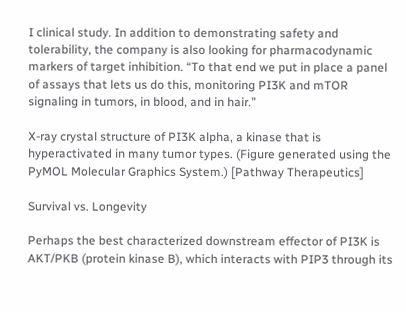I clinical study. In addition to demonstrating safety and tolerability, the company is also looking for pharmacodynamic markers of target inhibition. “To that end we put in place a panel of assays that lets us do this, monitoring PI3K and mTOR signaling in tumors, in blood, and in hair.”

X-ray crystal structure of PI3K alpha, a kinase that is hyperactivated in many tumor types. (Figure generated using the PyMOL Molecular Graphics System.) [Pathway Therapeutics]

Survival vs. Longevity

Perhaps the best characterized downstream effector of PI3K is AKT/PKB (protein kinase B), which interacts with PIP3 through its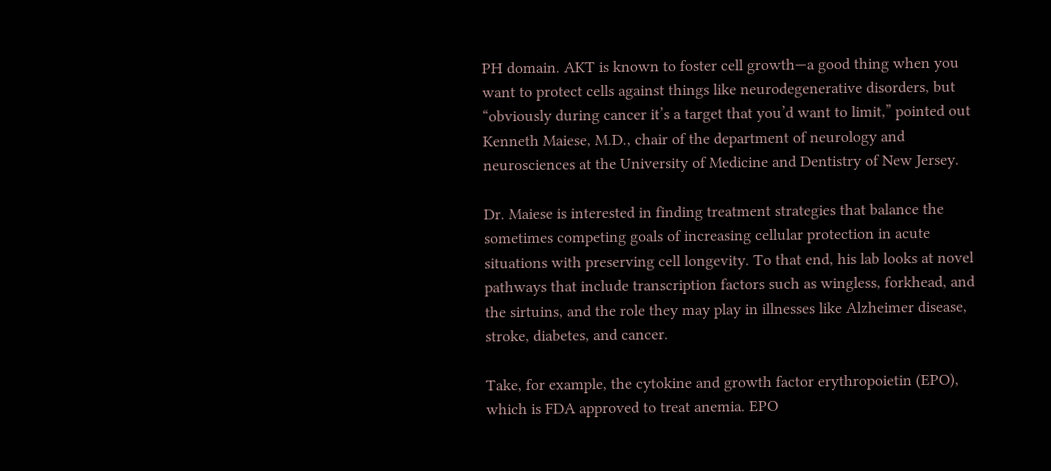PH domain. AKT is known to foster cell growth—a good thing when you want to protect cells against things like neurodegenerative disorders, but “obviously during cancer it’s a target that you’d want to limit,” pointed out Kenneth Maiese, M.D., chair of the department of neurology and neurosciences at the University of Medicine and Dentistry of New Jersey.

Dr. Maiese is interested in finding treatment strategies that balance the sometimes competing goals of increasing cellular protection in acute situations with preserving cell longevity. To that end, his lab looks at novel pathways that include transcription factors such as wingless, forkhead, and the sirtuins, and the role they may play in illnesses like Alzheimer disease, stroke, diabetes, and cancer.

Take, for example, the cytokine and growth factor erythropoietin (EPO), which is FDA approved to treat anemia. EPO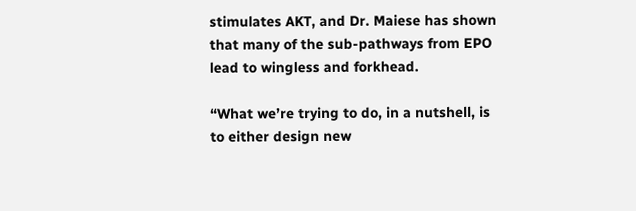stimulates AKT, and Dr. Maiese has shown that many of the sub-pathways from EPO lead to wingless and forkhead.

“What we’re trying to do, in a nutshell, is to either design new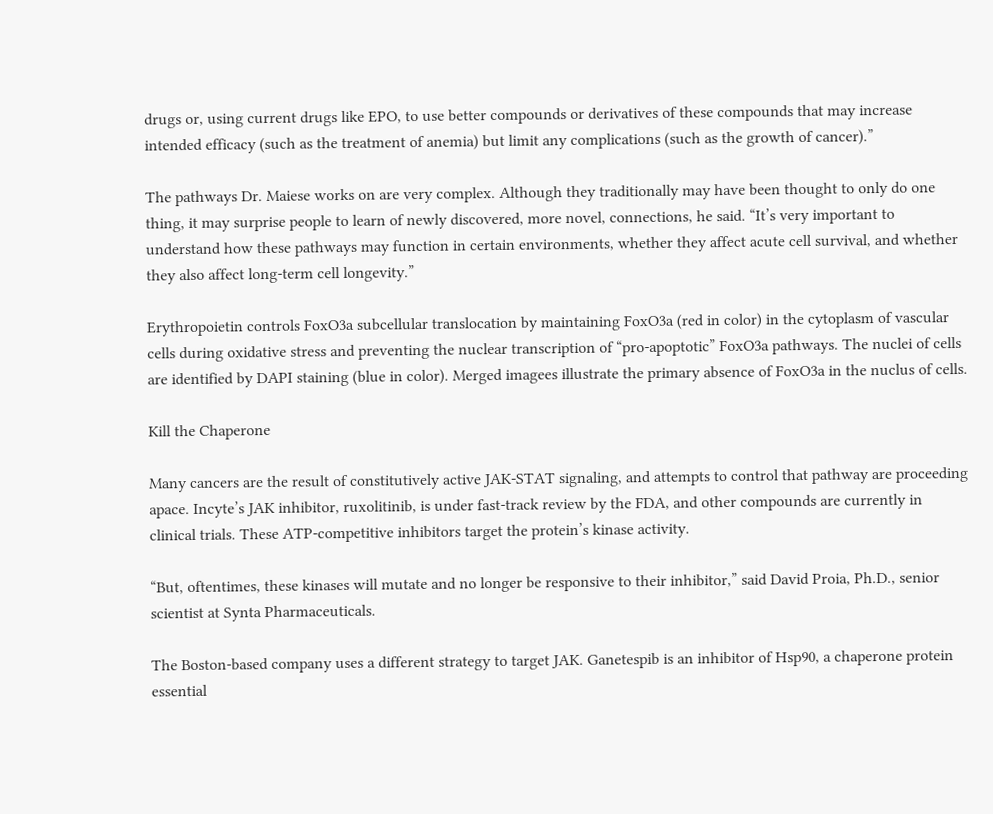drugs or, using current drugs like EPO, to use better compounds or derivatives of these compounds that may increase intended efficacy (such as the treatment of anemia) but limit any complications (such as the growth of cancer).”

The pathways Dr. Maiese works on are very complex. Although they traditionally may have been thought to only do one thing, it may surprise people to learn of newly discovered, more novel, connections, he said. “It’s very important to understand how these pathways may function in certain environments, whether they affect acute cell survival, and whether they also affect long-term cell longevity.”

Erythropoietin controls FoxO3a subcellular translocation by maintaining FoxO3a (red in color) in the cytoplasm of vascular cells during oxidative stress and preventing the nuclear transcription of “pro-apoptotic” FoxO3a pathways. The nuclei of cells are identified by DAPI staining (blue in color). Merged imagees illustrate the primary absence of FoxO3a in the nuclus of cells.

Kill the Chaperone

Many cancers are the result of constitutively active JAK-STAT signaling, and attempts to control that pathway are proceeding apace. Incyte’s JAK inhibitor, ruxolitinib, is under fast-track review by the FDA, and other compounds are currently in clinical trials. These ATP-competitive inhibitors target the protein’s kinase activity.

“But, oftentimes, these kinases will mutate and no longer be responsive to their inhibitor,” said David Proia, Ph.D., senior scientist at Synta Pharmaceuticals.

The Boston-based company uses a different strategy to target JAK. Ganetespib is an inhibitor of Hsp90, a chaperone protein essential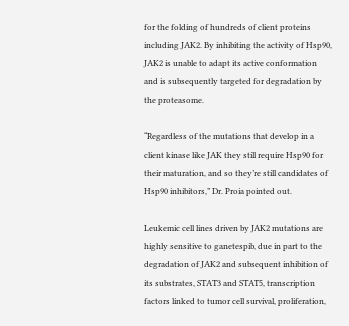for the folding of hundreds of client proteins including JAK2. By inhibiting the activity of Hsp90, JAK2 is unable to adapt its active conformation and is subsequently targeted for degradation by the proteasome.

“Regardless of the mutations that develop in a client kinase like JAK they still require Hsp90 for their maturation, and so they’re still candidates of Hsp90 inhibitors,” Dr. Proia pointed out.

Leukemic cell lines driven by JAK2 mutations are highly sensitive to ganetespib, due in part to the degradation of JAK2 and subsequent inhibition of its substrates, STAT3 and STAT5, transcription factors linked to tumor cell survival, proliferation,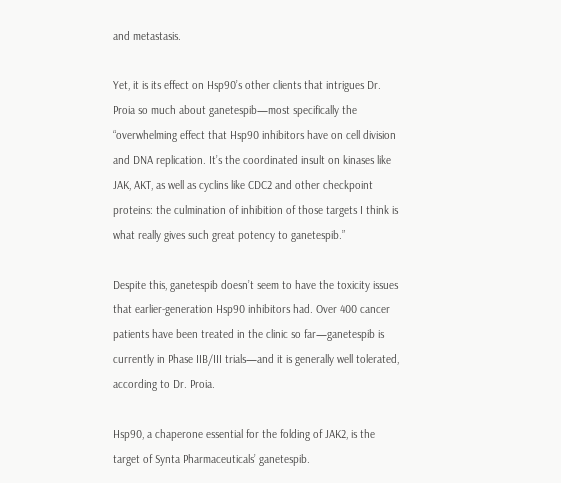and metastasis.

Yet, it is its effect on Hsp90’s other clients that intrigues Dr. Proia so much about ganetespib—most specifically the “overwhelming effect that Hsp90 inhibitors have on cell division and DNA replication. It’s the coordinated insult on kinases like JAK, AKT, as well as cyclins like CDC2 and other checkpoint proteins: the culmination of inhibition of those targets I think is what really gives such great potency to ganetespib.”

Despite this, ganetespib doesn’t seem to have the toxicity issues that earlier-generation Hsp90 inhibitors had. Over 400 cancer patients have been treated in the clinic so far—ganetespib is currently in Phase IIB/III trials—and it is generally well tolerated, according to Dr. Proia.

Hsp90, a chaperone essential for the folding of JAK2, is the target of Synta Pharmaceuticals’ ganetespib.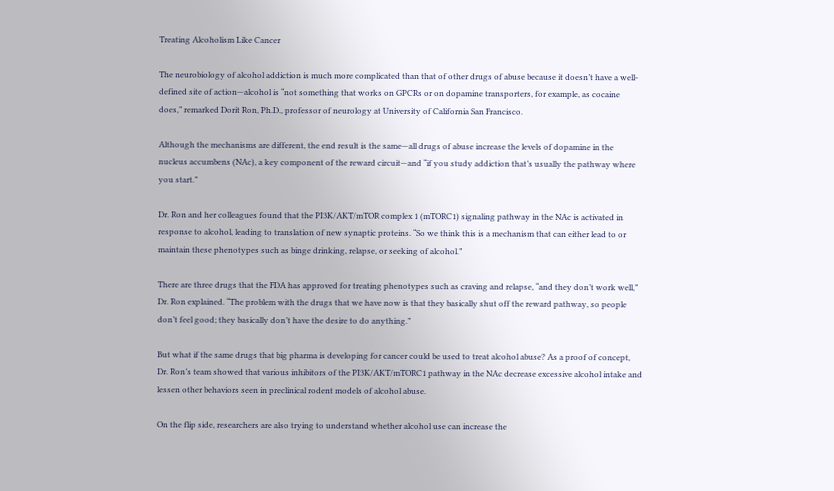Treating Alcoholism Like Cancer

The neurobiology of alcohol addiction is much more complicated than that of other drugs of abuse because it doesn’t have a well-defined site of action—alcohol is “not something that works on GPCRs or on dopamine transporters, for example, as cocaine does,” remarked Dorit Ron, Ph.D., professor of neurology at University of California San Francisco.

Although the mechanisms are different, the end result is the same—all drugs of abuse increase the levels of dopamine in the nucleus accumbens (NAc), a key component of the reward circuit—and “if you study addiction that’s usually the pathway where you start.”

Dr. Ron and her colleagues found that the PI3K/AKT/mTOR complex 1 (mTORC1) signaling pathway in the NAc is activated in response to alcohol, leading to translation of new synaptic proteins. “So we think this is a mechanism that can either lead to or maintain these phenotypes such as binge drinking, relapse, or seeking of alcohol.”

There are three drugs that the FDA has approved for treating phenotypes such as craving and relapse, “and they don’t work well,” Dr. Ron explained. “The problem with the drugs that we have now is that they basically shut off the reward pathway, so people don’t feel good; they basically don’t have the desire to do anything.”

But what if the same drugs that big pharma is developing for cancer could be used to treat alcohol abuse? As a proof of concept, Dr. Ron’s team showed that various inhibitors of the PI3K/AKT/mTORC1 pathway in the NAc decrease excessive alcohol intake and lessen other behaviors seen in preclinical rodent models of alcohol abuse.

On the flip side, researchers are also trying to understand whether alcohol use can increase the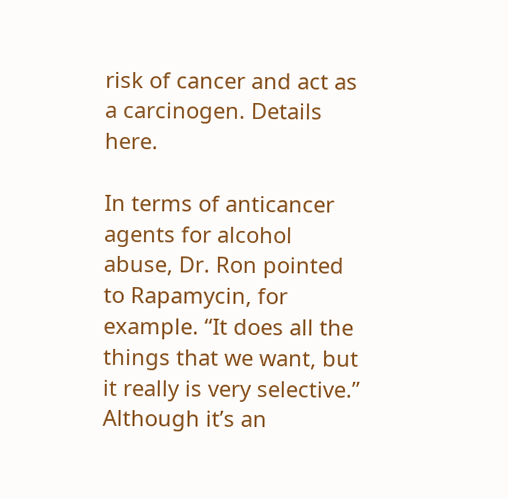risk of cancer and act as a carcinogen. Details here.

In terms of anticancer agents for alcohol abuse, Dr. Ron pointed to Rapamycin, for example. “It does all the things that we want, but it really is very selective.” Although it’s an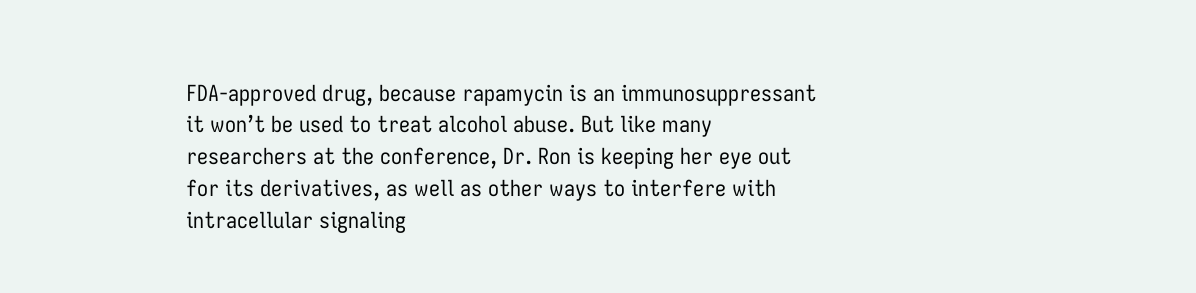FDA-approved drug, because rapamycin is an immunosuppressant it won’t be used to treat alcohol abuse. But like many researchers at the conference, Dr. Ron is keeping her eye out for its derivatives, as well as other ways to interfere with intracellular signaling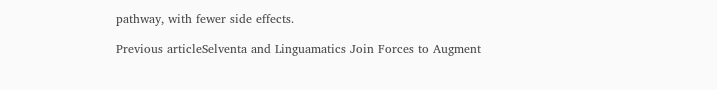pathway, with fewer side effects.

Previous articleSelventa and Linguamatics Join Forces to Augment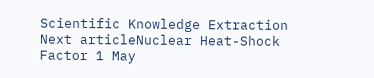Scientific Knowledge Extraction
Next articleNuclear Heat-Shock Factor 1 May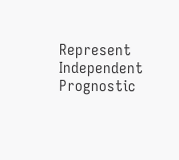Represent Independent Prognostic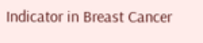Indicator in Breast Cancer